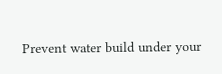Prevent water build under your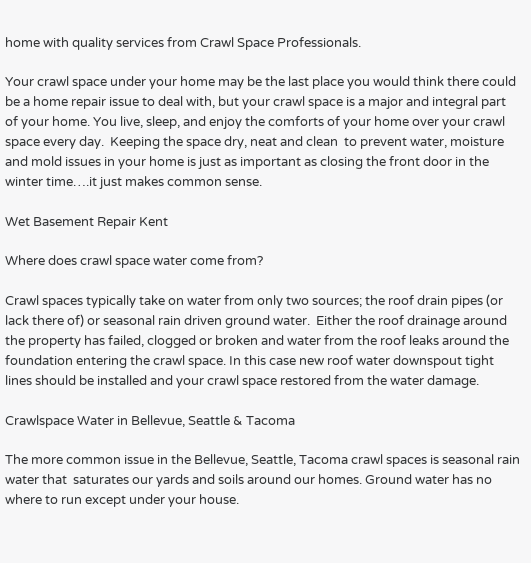home with quality services from Crawl Space Professionals.

Your crawl space under your home may be the last place you would think there could be a home repair issue to deal with, but your crawl space is a major and integral part of your home. You live, sleep, and enjoy the comforts of your home over your crawl space every day.  Keeping the space dry, neat and clean  to prevent water, moisture and mold issues in your home is just as important as closing the front door in the winter time….it just makes common sense.

Wet Basement Repair Kent

Where does crawl space water come from?

Crawl spaces typically take on water from only two sources; the roof drain pipes (or lack there of) or seasonal rain driven ground water.  Either the roof drainage around the property has failed, clogged or broken and water from the roof leaks around the foundation entering the crawl space. In this case new roof water downspout tight lines should be installed and your crawl space restored from the water damage.

Crawlspace Water in Bellevue, Seattle & Tacoma

The more common issue in the Bellevue, Seattle, Tacoma crawl spaces is seasonal rain water that  saturates our yards and soils around our homes. Ground water has no where to run except under your house.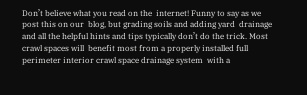Don’t believe what you read on the  internet! Funny to say as we post this on our  blog, but grading soils and adding yard  drainage and all the helpful hints and tips typically don’t do the trick. Most crawl spaces will  benefit most from a properly installed full perimeter interior crawl space drainage system  with a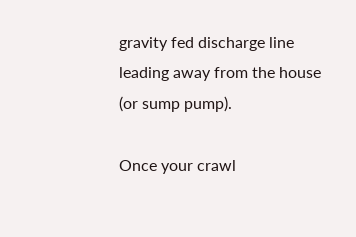gravity fed discharge line leading away from the house (or sump pump).

Once your crawl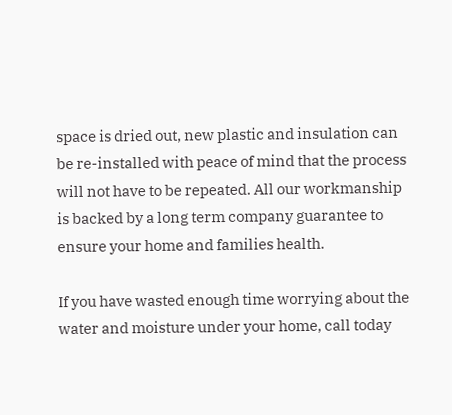space is dried out, new plastic and insulation can be re-installed with peace of mind that the process will not have to be repeated. All our workmanship is backed by a long term company guarantee to ensure your home and families health.

If you have wasted enough time worrying about the water and moisture under your home, call today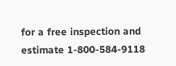for a free inspection and estimate 1-800-584-9118